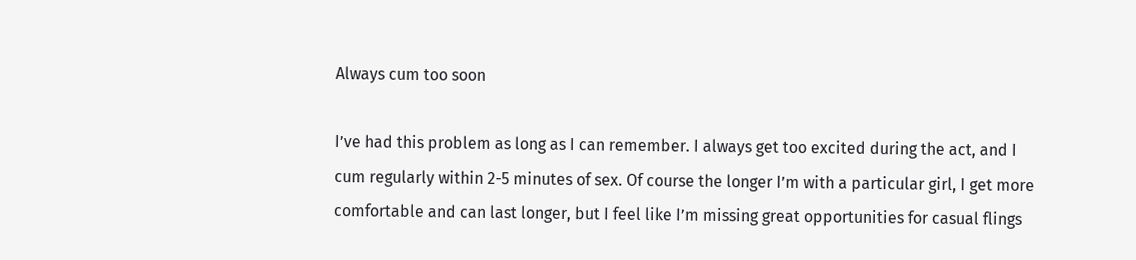Always cum too soon

I’ve had this problem as long as I can remember. I always get too excited during the act, and I cum regularly within 2-5 minutes of sex. Of course the longer I’m with a particular girl, I get more comfortable and can last longer, but I feel like I’m missing great opportunities for casual flings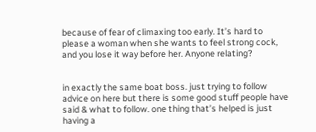because of fear of climaxing too early. It’s hard to please a woman when she wants to feel strong cock, and you lose it way before her. Anyone relating?


in exactly the same boat boss. just trying to follow advice on here but there is some good stuff people have said & what to follow. one thing that’s helped is just having a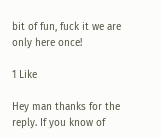bit of fun, fuck it we are only here once!

1 Like

Hey man thanks for the reply. If you know of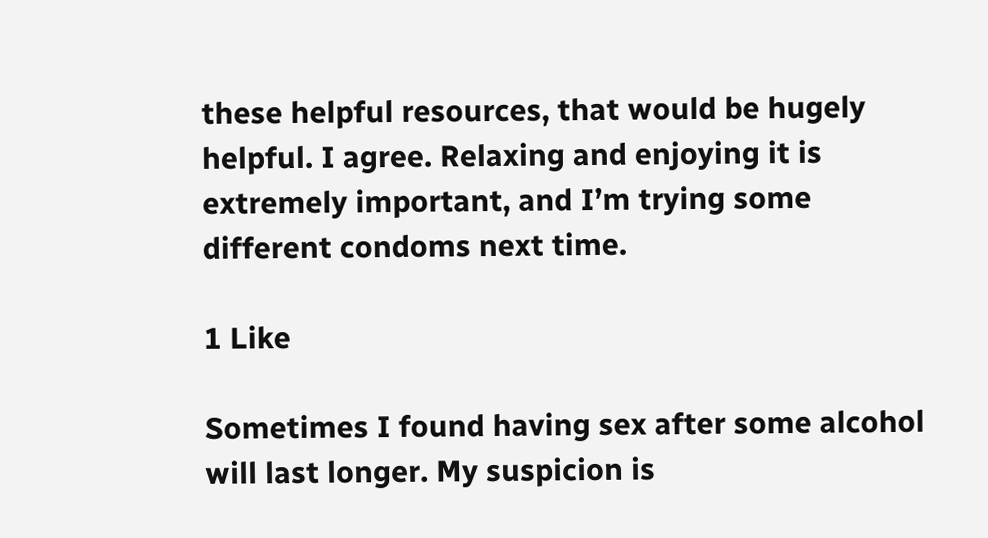these helpful resources, that would be hugely helpful. I agree. Relaxing and enjoying it is extremely important, and I’m trying some different condoms next time.

1 Like

Sometimes I found having sex after some alcohol will last longer. My suspicion is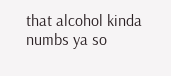that alcohol kinda numbs ya so